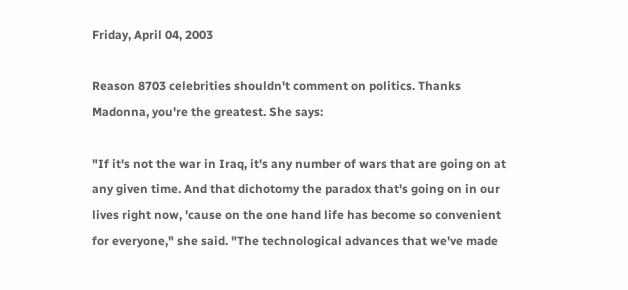Friday, April 04, 2003

Reason 8703 celebrities shouldn't comment on politics. Thanks Madonna, you're the greatest. She says:

"If it's not the war in Iraq, it's any number of wars that are going on at any given time. And that dichotomy the paradox that's going on in our lives right now, 'cause on the one hand life has become so convenient for everyone," she said. "The technological advances that we've made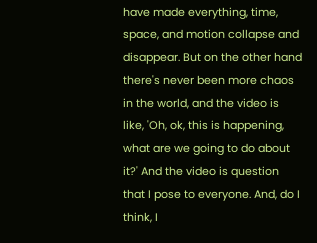have made everything, time, space, and motion collapse and disappear. But on the other hand there's never been more chaos in the world, and the video is like, 'Oh, ok, this is happening, what are we going to do about it?' And the video is question that I pose to everyone. And, do I think, I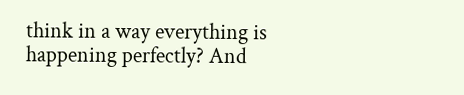think in a way everything is happening perfectly? And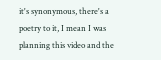it's synonymous, there's a poetry to it, I mean I was planning this video and the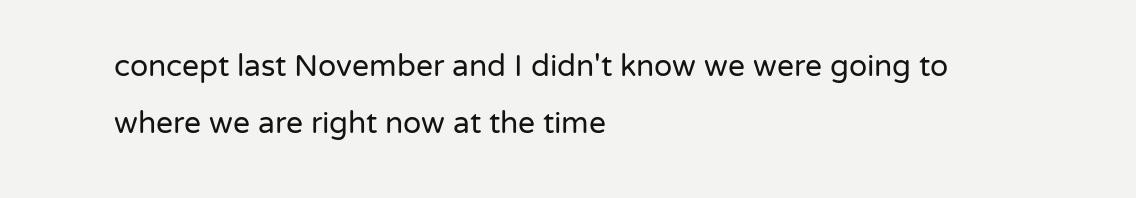concept last November and I didn't know we were going to where we are right now at the time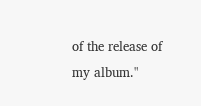of the release of my album."